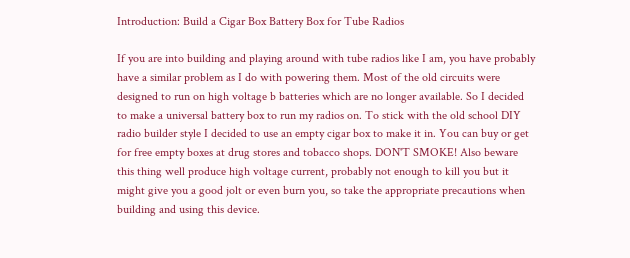Introduction: Build a Cigar Box Battery Box for Tube Radios

If you are into building and playing around with tube radios like I am, you have probably have a similar problem as I do with powering them. Most of the old circuits were designed to run on high voltage b batteries which are no longer available. So I decided to make a universal battery box to run my radios on. To stick with the old school DIY radio builder style I decided to use an empty cigar box to make it in. You can buy or get for free empty boxes at drug stores and tobacco shops. DON'T SMOKE! Also beware this thing well produce high voltage current, probably not enough to kill you but it might give you a good jolt or even burn you, so take the appropriate precautions when building and using this device.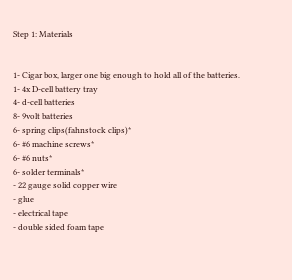Step 1: Materials


1- Cigar box, larger one big enough to hold all of the batteries.
1- 4x D-cell battery tray
4- d-cell batteries
8- 9volt batteries
6- spring clips(fahnstock clips)*
6- #6 machine screws*
6- #6 nuts*
6- solder terminals*
- 22 gauge solid copper wire
- glue
- electrical tape
- double sided foam tape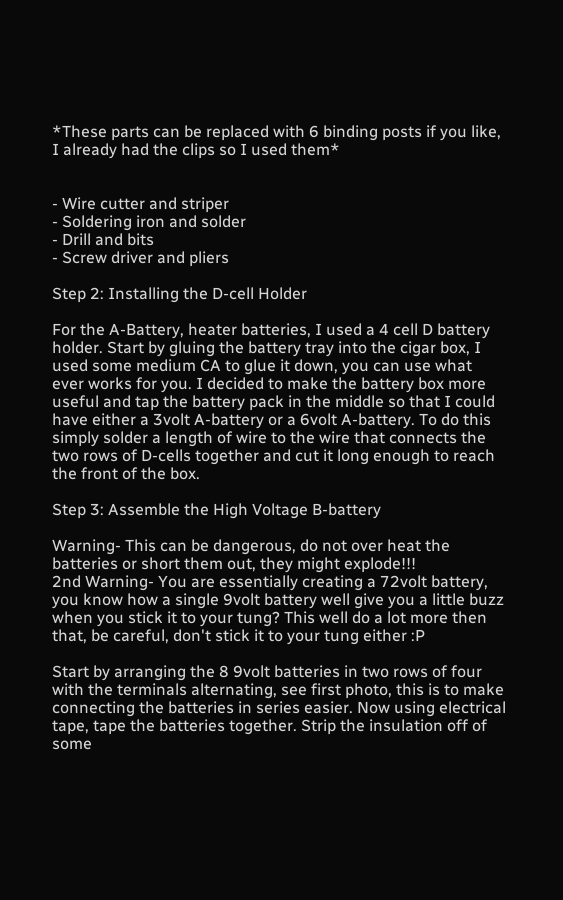*These parts can be replaced with 6 binding posts if you like, I already had the clips so I used them*


- Wire cutter and striper
- Soldering iron and solder
- Drill and bits
- Screw driver and pliers

Step 2: Installing the D-cell Holder

For the A-Battery, heater batteries, I used a 4 cell D battery holder. Start by gluing the battery tray into the cigar box, I used some medium CA to glue it down, you can use what ever works for you. I decided to make the battery box more useful and tap the battery pack in the middle so that I could have either a 3volt A-battery or a 6volt A-battery. To do this simply solder a length of wire to the wire that connects the two rows of D-cells together and cut it long enough to reach the front of the box.

Step 3: Assemble the High Voltage B-battery

Warning- This can be dangerous, do not over heat the batteries or short them out, they might explode!!!
2nd Warning- You are essentially creating a 72volt battery, you know how a single 9volt battery well give you a little buzz when you stick it to your tung? This well do a lot more then that, be careful, don't stick it to your tung either :P

Start by arranging the 8 9volt batteries in two rows of four with the terminals alternating, see first photo, this is to make connecting the batteries in series easier. Now using electrical tape, tape the batteries together. Strip the insulation off of some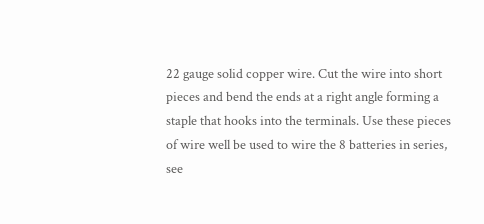22 gauge solid copper wire. Cut the wire into short pieces and bend the ends at a right angle forming a staple that hooks into the terminals. Use these pieces of wire well be used to wire the 8 batteries in series, see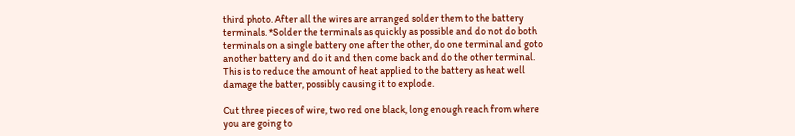third photo. After all the wires are arranged solder them to the battery terminals. *Solder the terminals as quickly as possible and do not do both terminals on a single battery one after the other, do one terminal and goto another battery and do it and then come back and do the other terminal. This is to reduce the amount of heat applied to the battery as heat well damage the batter, possibly causing it to explode.

Cut three pieces of wire, two red one black, long enough reach from where you are going to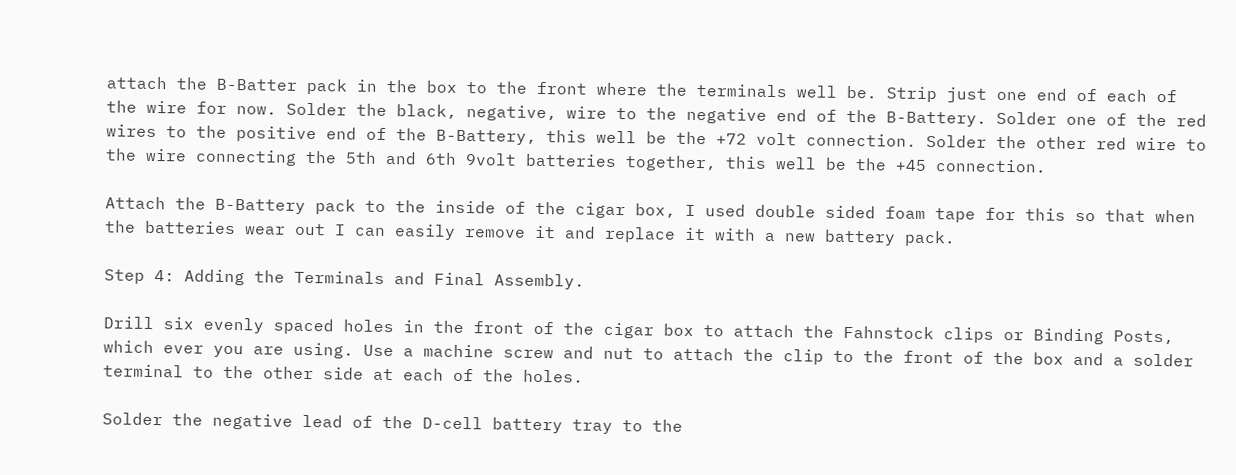attach the B-Batter pack in the box to the front where the terminals well be. Strip just one end of each of the wire for now. Solder the black, negative, wire to the negative end of the B-Battery. Solder one of the red wires to the positive end of the B-Battery, this well be the +72 volt connection. Solder the other red wire to the wire connecting the 5th and 6th 9volt batteries together, this well be the +45 connection.

Attach the B-Battery pack to the inside of the cigar box, I used double sided foam tape for this so that when the batteries wear out I can easily remove it and replace it with a new battery pack.

Step 4: Adding the Terminals and Final Assembly.

Drill six evenly spaced holes in the front of the cigar box to attach the Fahnstock clips or Binding Posts, which ever you are using. Use a machine screw and nut to attach the clip to the front of the box and a solder terminal to the other side at each of the holes.

Solder the negative lead of the D-cell battery tray to the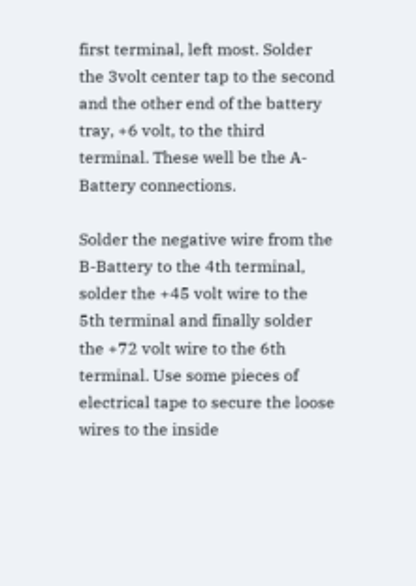first terminal, left most. Solder the 3volt center tap to the second and the other end of the battery tray, +6 volt, to the third terminal. These well be the A-Battery connections.

Solder the negative wire from the B-Battery to the 4th terminal, solder the +45 volt wire to the 5th terminal and finally solder the +72 volt wire to the 6th terminal. Use some pieces of electrical tape to secure the loose wires to the inside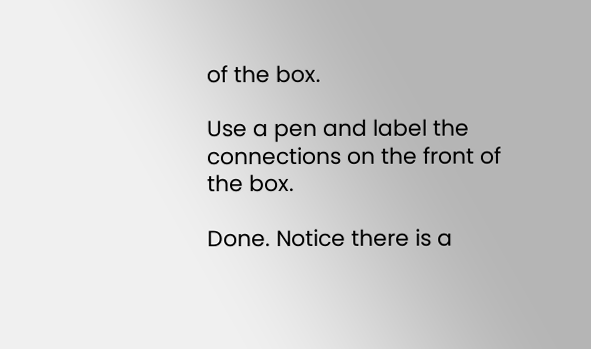of the box.

Use a pen and label the connections on the front of the box.

Done. Notice there is a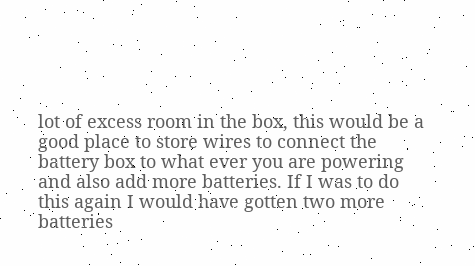lot of excess room in the box, this would be a good place to store wires to connect the battery box to what ever you are powering and also add more batteries. If I was to do this again I would have gotten two more batteries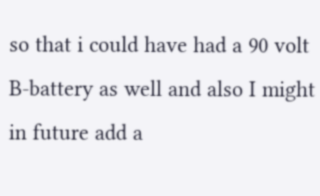so that i could have had a 90 volt B-battery as well and also I might in future add a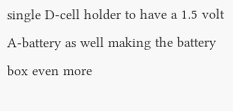single D-cell holder to have a 1.5 volt A-battery as well making the battery box even more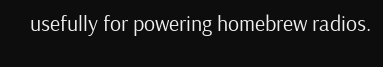usefully for powering homebrew radios.